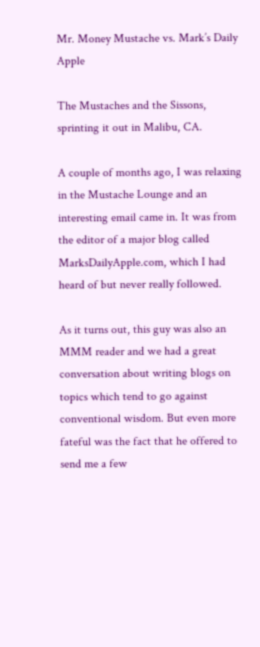Mr. Money Mustache vs. Mark’s Daily Apple

The Mustaches and the Sissons, sprinting it out in Malibu, CA.

A couple of months ago, I was relaxing in the Mustache Lounge and an interesting email came in. It was from the editor of a major blog called MarksDailyApple.com, which I had heard of but never really followed.

As it turns out, this guy was also an MMM reader and we had a great conversation about writing blogs on topics which tend to go against conventional wisdom. But even more fateful was the fact that he offered to send me a few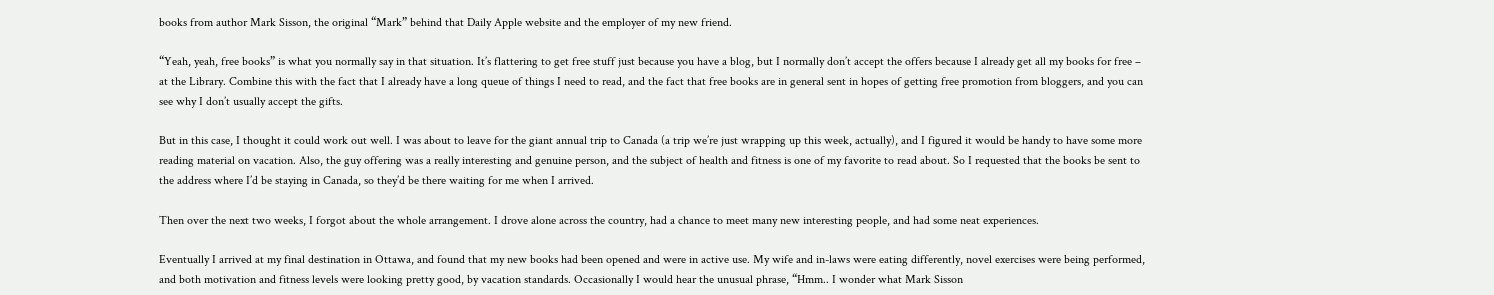books from author Mark Sisson, the original “Mark” behind that Daily Apple website and the employer of my new friend.

“Yeah, yeah, free books” is what you normally say in that situation. It’s flattering to get free stuff just because you have a blog, but I normally don’t accept the offers because I already get all my books for free – at the Library. Combine this with the fact that I already have a long queue of things I need to read, and the fact that free books are in general sent in hopes of getting free promotion from bloggers, and you can see why I don’t usually accept the gifts.

But in this case, I thought it could work out well. I was about to leave for the giant annual trip to Canada (a trip we’re just wrapping up this week, actually), and I figured it would be handy to have some more reading material on vacation. Also, the guy offering was a really interesting and genuine person, and the subject of health and fitness is one of my favorite to read about. So I requested that the books be sent to the address where I’d be staying in Canada, so they’d be there waiting for me when I arrived.

Then over the next two weeks, I forgot about the whole arrangement. I drove alone across the country, had a chance to meet many new interesting people, and had some neat experiences.

Eventually I arrived at my final destination in Ottawa, and found that my new books had been opened and were in active use. My wife and in-laws were eating differently, novel exercises were being performed, and both motivation and fitness levels were looking pretty good, by vacation standards. Occasionally I would hear the unusual phrase, “Hmm.. I wonder what Mark Sisson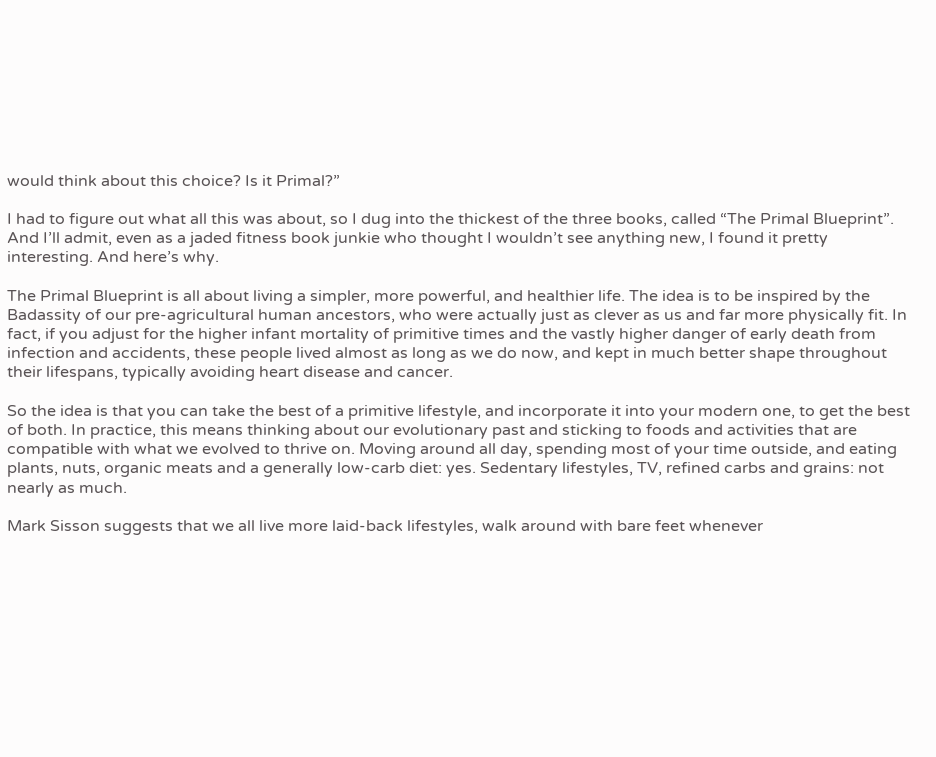would think about this choice? Is it Primal?”

I had to figure out what all this was about, so I dug into the thickest of the three books, called “The Primal Blueprint”. And I’ll admit, even as a jaded fitness book junkie who thought I wouldn’t see anything new, I found it pretty interesting. And here’s why.

The Primal Blueprint is all about living a simpler, more powerful, and healthier life. The idea is to be inspired by the Badassity of our pre-agricultural human ancestors, who were actually just as clever as us and far more physically fit. In fact, if you adjust for the higher infant mortality of primitive times and the vastly higher danger of early death from infection and accidents, these people lived almost as long as we do now, and kept in much better shape throughout their lifespans, typically avoiding heart disease and cancer.

So the idea is that you can take the best of a primitive lifestyle, and incorporate it into your modern one, to get the best of both. In practice, this means thinking about our evolutionary past and sticking to foods and activities that are compatible with what we evolved to thrive on. Moving around all day, spending most of your time outside, and eating plants, nuts, organic meats and a generally low-carb diet: yes. Sedentary lifestyles, TV, refined carbs and grains: not nearly as much.

Mark Sisson suggests that we all live more laid-back lifestyles, walk around with bare feet whenever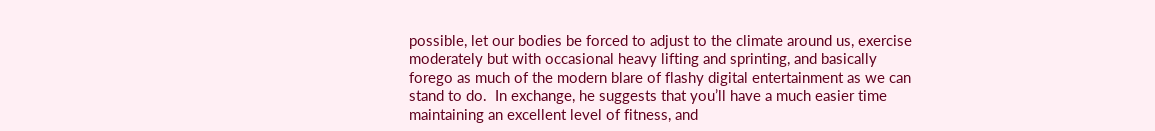possible, let our bodies be forced to adjust to the climate around us, exercise moderately but with occasional heavy lifting and sprinting, and basically forego as much of the modern blare of flashy digital entertainment as we can stand to do.  In exchange, he suggests that you’ll have a much easier time maintaining an excellent level of fitness, and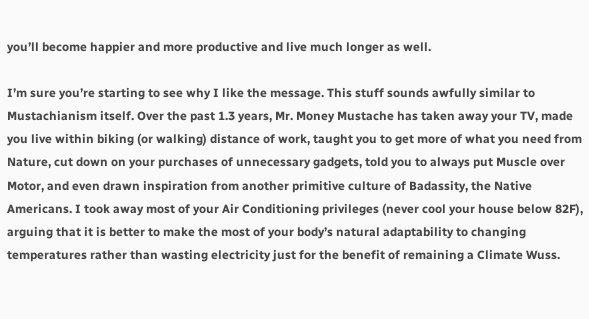you’ll become happier and more productive and live much longer as well.

I’m sure you’re starting to see why I like the message. This stuff sounds awfully similar to Mustachianism itself. Over the past 1.3 years, Mr. Money Mustache has taken away your TV, made you live within biking (or walking) distance of work, taught you to get more of what you need from Nature, cut down on your purchases of unnecessary gadgets, told you to always put Muscle over Motor, and even drawn inspiration from another primitive culture of Badassity, the Native Americans. I took away most of your Air Conditioning privileges (never cool your house below 82F), arguing that it is better to make the most of your body’s natural adaptability to changing temperatures rather than wasting electricity just for the benefit of remaining a Climate Wuss.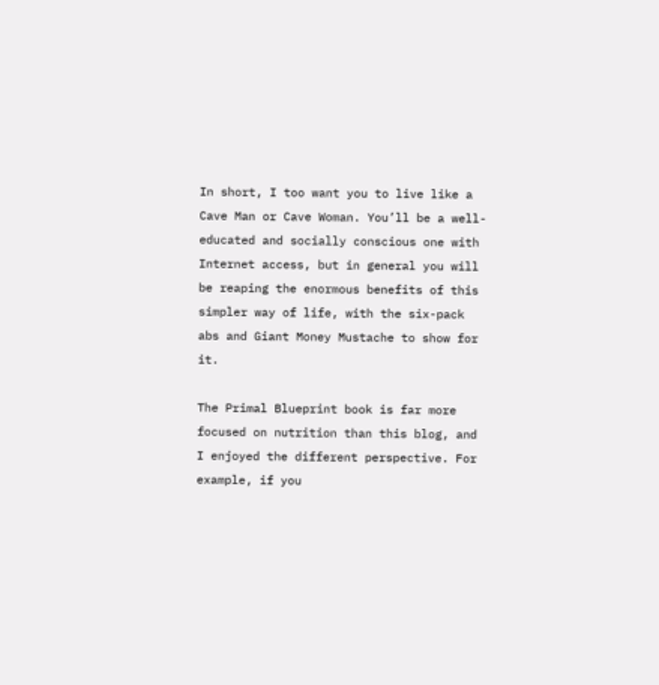In short, I too want you to live like a Cave Man or Cave Woman. You’ll be a well-educated and socially conscious one with Internet access, but in general you will be reaping the enormous benefits of this simpler way of life, with the six-pack abs and Giant Money Mustache to show for it.

The Primal Blueprint book is far more focused on nutrition than this blog, and I enjoyed the different perspective. For example, if you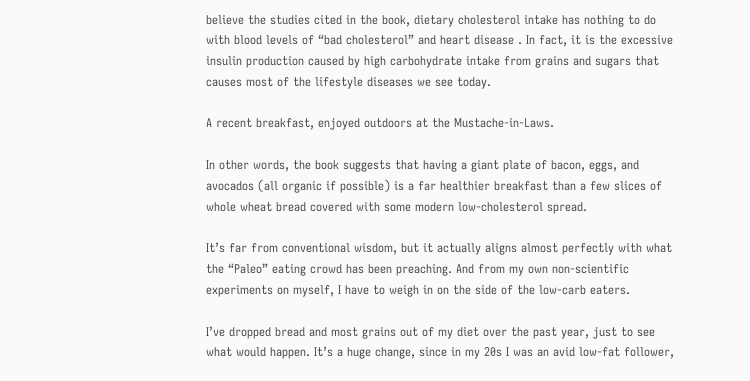believe the studies cited in the book, dietary cholesterol intake has nothing to do with blood levels of “bad cholesterol” and heart disease . In fact, it is the excessive insulin production caused by high carbohydrate intake from grains and sugars that causes most of the lifestyle diseases we see today.

A recent breakfast, enjoyed outdoors at the Mustache-in-Laws.

In other words, the book suggests that having a giant plate of bacon, eggs, and avocados (all organic if possible) is a far healthier breakfast than a few slices of whole wheat bread covered with some modern low-cholesterol spread.

It’s far from conventional wisdom, but it actually aligns almost perfectly with what the “Paleo” eating crowd has been preaching. And from my own non-scientific experiments on myself, I have to weigh in on the side of the low-carb eaters.

I’ve dropped bread and most grains out of my diet over the past year, just to see what would happen. It’s a huge change, since in my 20s I was an avid low-fat follower,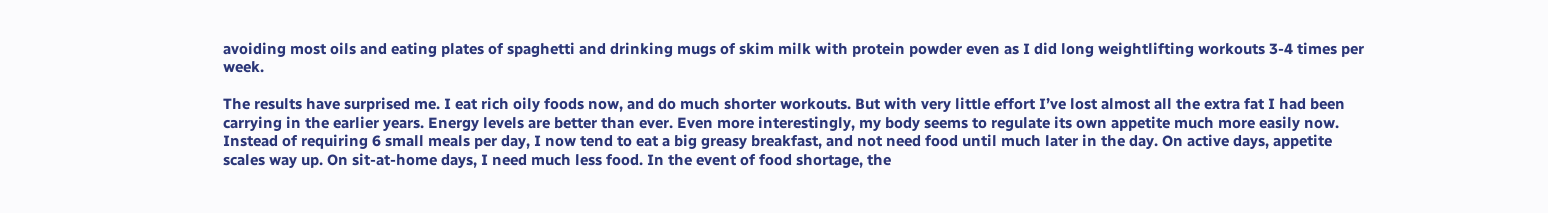avoiding most oils and eating plates of spaghetti and drinking mugs of skim milk with protein powder even as I did long weightlifting workouts 3-4 times per week.

The results have surprised me. I eat rich oily foods now, and do much shorter workouts. But with very little effort I’ve lost almost all the extra fat I had been carrying in the earlier years. Energy levels are better than ever. Even more interestingly, my body seems to regulate its own appetite much more easily now. Instead of requiring 6 small meals per day, I now tend to eat a big greasy breakfast, and not need food until much later in the day. On active days, appetite scales way up. On sit-at-home days, I need much less food. In the event of food shortage, the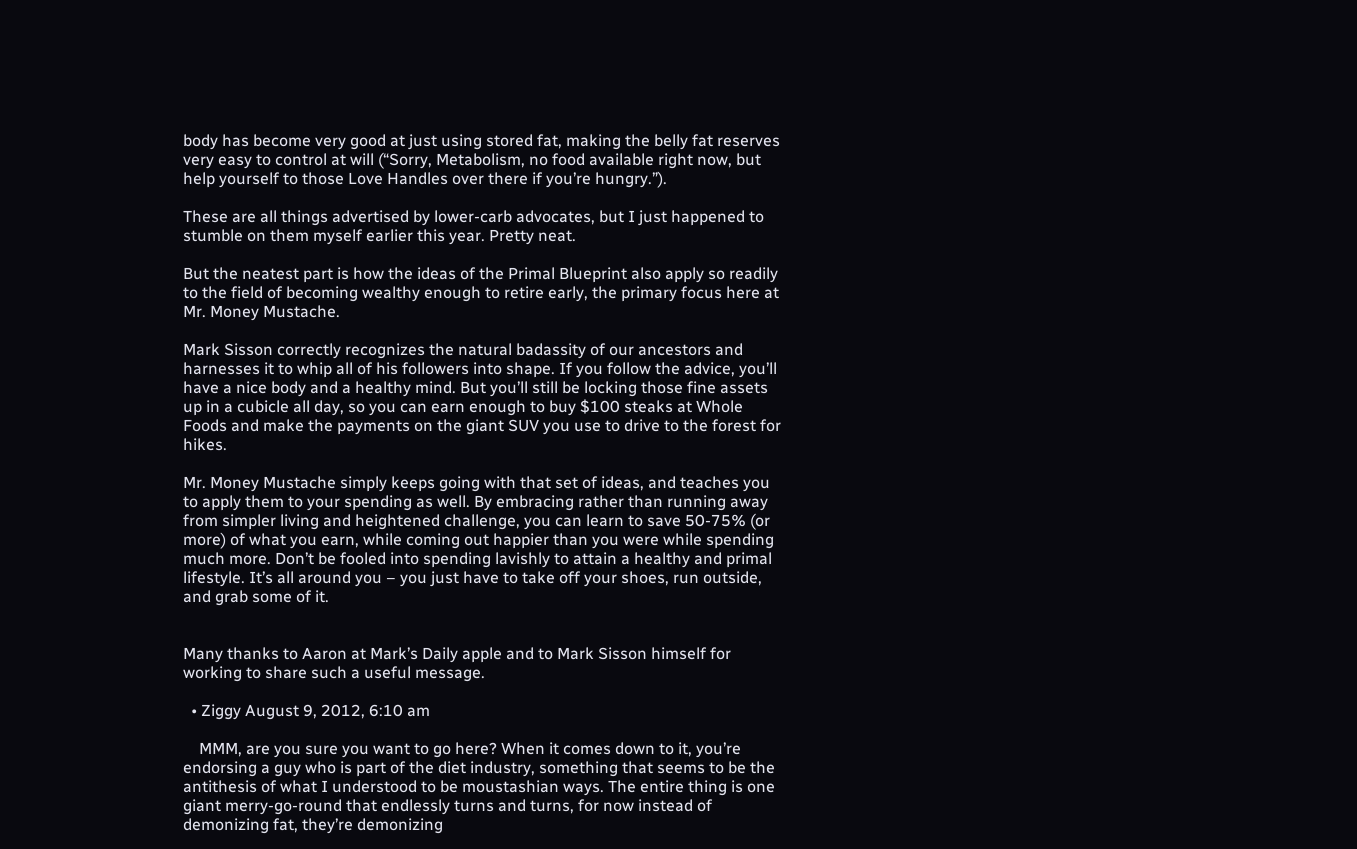body has become very good at just using stored fat, making the belly fat reserves very easy to control at will (“Sorry, Metabolism, no food available right now, but help yourself to those Love Handles over there if you’re hungry.”).

These are all things advertised by lower-carb advocates, but I just happened to stumble on them myself earlier this year. Pretty neat.

But the neatest part is how the ideas of the Primal Blueprint also apply so readily to the field of becoming wealthy enough to retire early, the primary focus here at Mr. Money Mustache.

Mark Sisson correctly recognizes the natural badassity of our ancestors and harnesses it to whip all of his followers into shape. If you follow the advice, you’ll have a nice body and a healthy mind. But you’ll still be locking those fine assets up in a cubicle all day, so you can earn enough to buy $100 steaks at Whole Foods and make the payments on the giant SUV you use to drive to the forest for hikes.

Mr. Money Mustache simply keeps going with that set of ideas, and teaches you to apply them to your spending as well. By embracing rather than running away from simpler living and heightened challenge, you can learn to save 50-75% (or more) of what you earn, while coming out happier than you were while spending much more. Don’t be fooled into spending lavishly to attain a healthy and primal lifestyle. It’s all around you – you just have to take off your shoes, run outside, and grab some of it.


Many thanks to Aaron at Mark’s Daily apple and to Mark Sisson himself for working to share such a useful message.

  • Ziggy August 9, 2012, 6:10 am

    MMM, are you sure you want to go here? When it comes down to it, you’re endorsing a guy who is part of the diet industry, something that seems to be the antithesis of what I understood to be moustashian ways. The entire thing is one giant merry-go-round that endlessly turns and turns, for now instead of demonizing fat, they’re demonizing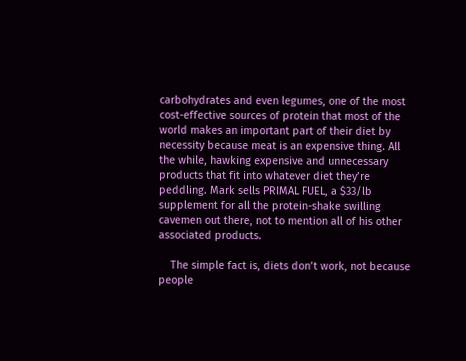carbohydrates and even legumes, one of the most cost-effective sources of protein that most of the world makes an important part of their diet by necessity because meat is an expensive thing. All the while, hawking expensive and unnecessary products that fit into whatever diet they’re peddling. Mark sells PRIMAL FUEL, a $33/lb supplement for all the protein-shake swilling cavemen out there, not to mention all of his other associated products.

    The simple fact is, diets don’t work, not because people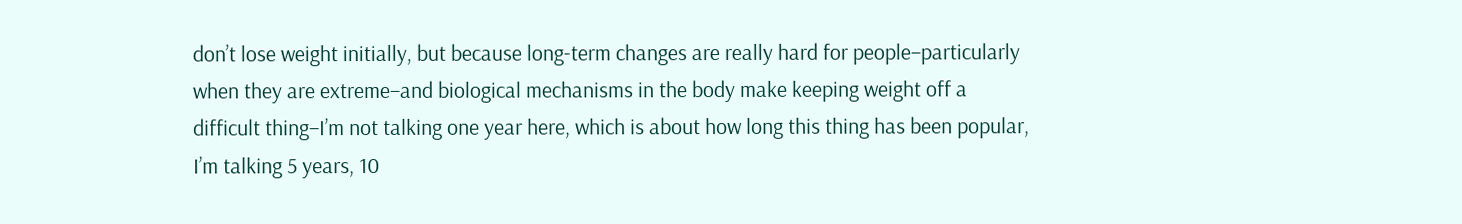don’t lose weight initially, but because long-term changes are really hard for people–particularly when they are extreme–and biological mechanisms in the body make keeping weight off a difficult thing–I’m not talking one year here, which is about how long this thing has been popular, I’m talking 5 years, 10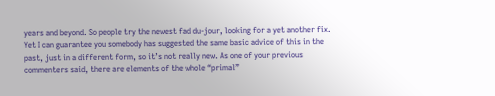years and beyond. So people try the newest fad du-jour, looking for a yet another fix. Yet I can guarantee you somebody has suggested the same basic advice of this in the past, just in a different form, so it’s not really new. As one of your previous commenters said, there are elements of the whole “primal”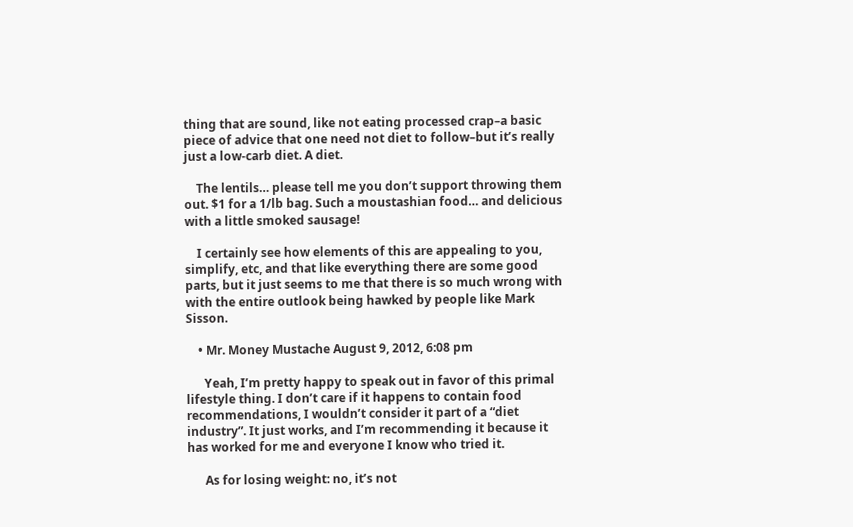thing that are sound, like not eating processed crap–a basic piece of advice that one need not diet to follow–but it’s really just a low-carb diet. A diet.

    The lentils… please tell me you don’t support throwing them out. $1 for a 1/lb bag. Such a moustashian food… and delicious with a little smoked sausage!

    I certainly see how elements of this are appealing to you, simplify, etc, and that like everything there are some good parts, but it just seems to me that there is so much wrong with with the entire outlook being hawked by people like Mark Sisson.

    • Mr. Money Mustache August 9, 2012, 6:08 pm

      Yeah, I’m pretty happy to speak out in favor of this primal lifestyle thing. I don’t care if it happens to contain food recommendations, I wouldn’t consider it part of a “diet industry”. It just works, and I’m recommending it because it has worked for me and everyone I know who tried it.

      As for losing weight: no, it’s not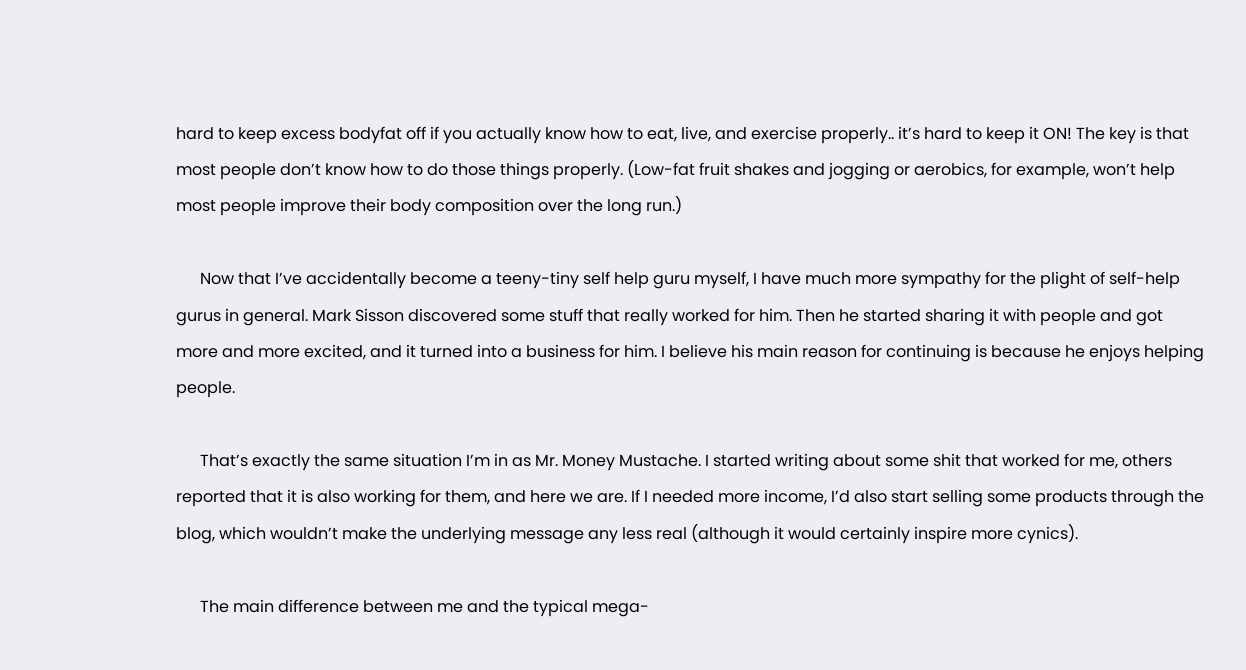hard to keep excess bodyfat off if you actually know how to eat, live, and exercise properly.. it’s hard to keep it ON! The key is that most people don’t know how to do those things properly. (Low-fat fruit shakes and jogging or aerobics, for example, won’t help most people improve their body composition over the long run.)

      Now that I’ve accidentally become a teeny-tiny self help guru myself, I have much more sympathy for the plight of self-help gurus in general. Mark Sisson discovered some stuff that really worked for him. Then he started sharing it with people and got more and more excited, and it turned into a business for him. I believe his main reason for continuing is because he enjoys helping people.

      That’s exactly the same situation I’m in as Mr. Money Mustache. I started writing about some shit that worked for me, others reported that it is also working for them, and here we are. If I needed more income, I’d also start selling some products through the blog, which wouldn’t make the underlying message any less real (although it would certainly inspire more cynics).

      The main difference between me and the typical mega-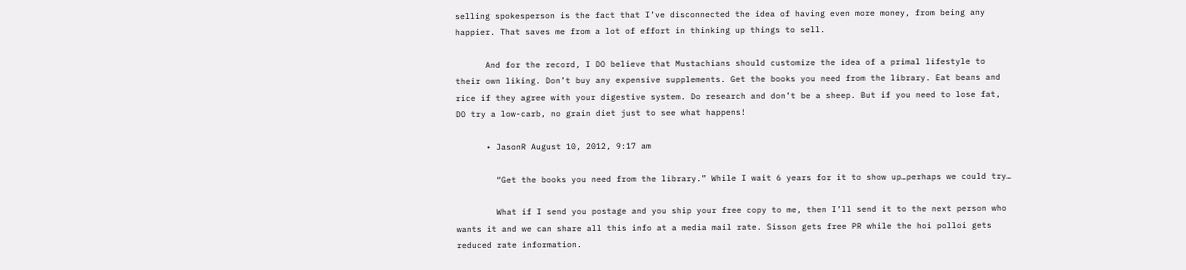selling spokesperson is the fact that I’ve disconnected the idea of having even more money, from being any happier. That saves me from a lot of effort in thinking up things to sell.

      And for the record, I DO believe that Mustachians should customize the idea of a primal lifestyle to their own liking. Don’t buy any expensive supplements. Get the books you need from the library. Eat beans and rice if they agree with your digestive system. Do research and don’t be a sheep. But if you need to lose fat, DO try a low-carb, no grain diet just to see what happens!

      • JasonR August 10, 2012, 9:17 am

        “Get the books you need from the library.” While I wait 6 years for it to show up…perhaps we could try…

        What if I send you postage and you ship your free copy to me, then I’ll send it to the next person who wants it and we can share all this info at a media mail rate. Sisson gets free PR while the hoi polloi gets reduced rate information.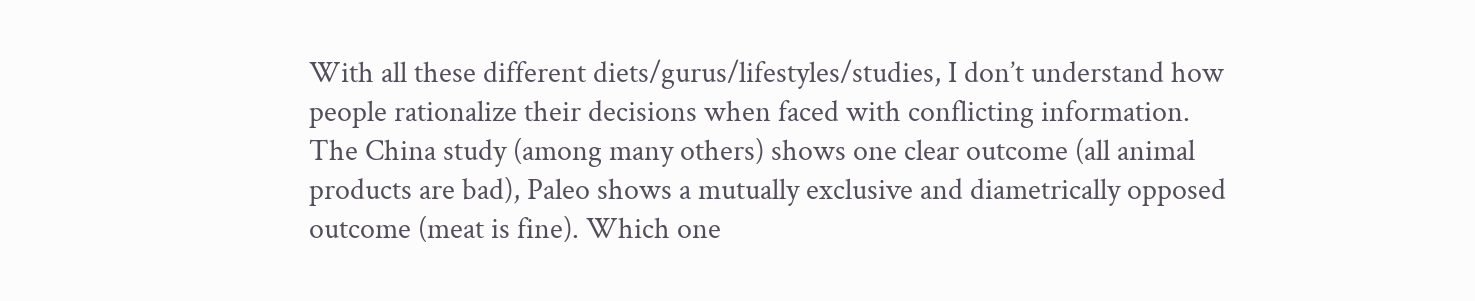With all these different diets/gurus/lifestyles/studies, I don’t understand how people rationalize their decisions when faced with conflicting information. The China study (among many others) shows one clear outcome (all animal products are bad), Paleo shows a mutually exclusive and diametrically opposed outcome (meat is fine). Which one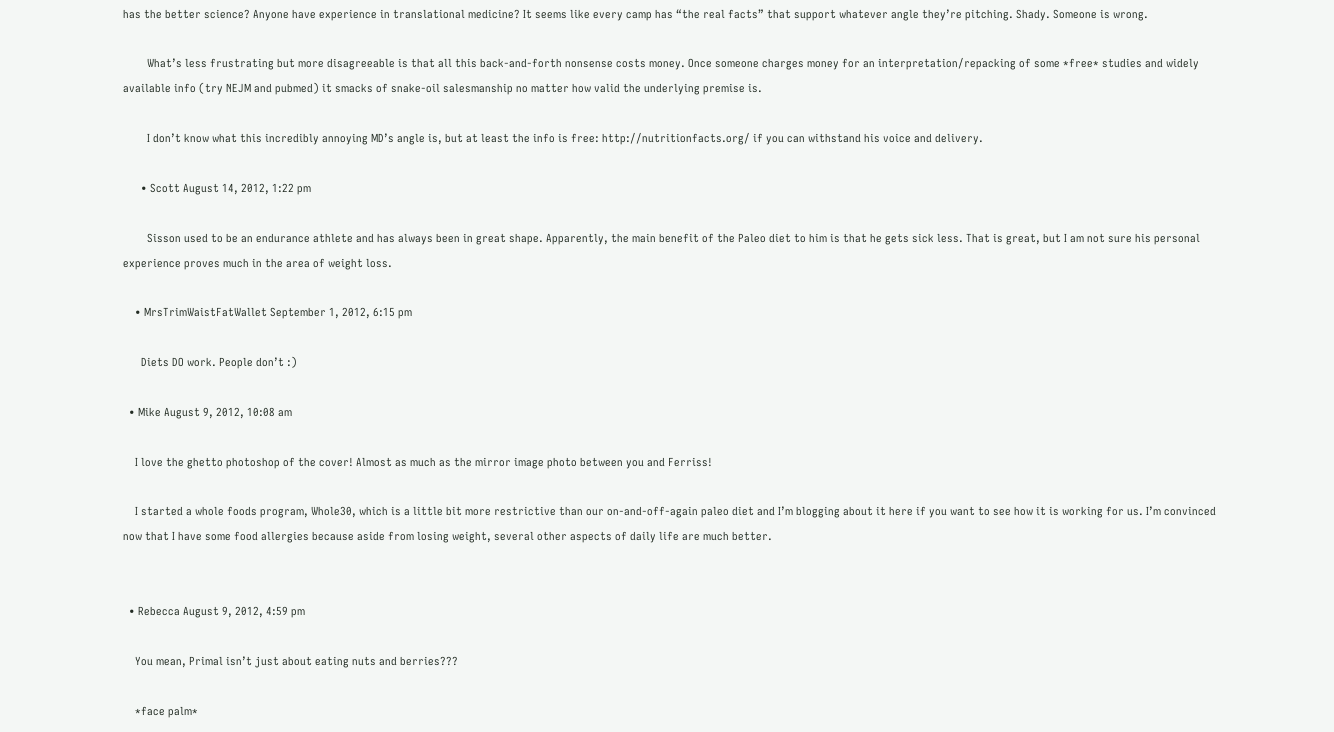has the better science? Anyone have experience in translational medicine? It seems like every camp has “the real facts” that support whatever angle they’re pitching. Shady. Someone is wrong.

        What’s less frustrating but more disagreeable is that all this back-and-forth nonsense costs money. Once someone charges money for an interpretation/repacking of some *free* studies and widely available info (try NEJM and pubmed) it smacks of snake-oil salesmanship no matter how valid the underlying premise is.

        I don’t know what this incredibly annoying MD’s angle is, but at least the info is free: http://nutritionfacts.org/ if you can withstand his voice and delivery.

      • Scott August 14, 2012, 1:22 pm

        Sisson used to be an endurance athlete and has always been in great shape. Apparently, the main benefit of the Paleo diet to him is that he gets sick less. That is great, but I am not sure his personal experience proves much in the area of weight loss.

    • MrsTrimWaistFatWallet September 1, 2012, 6:15 pm

      Diets DO work. People don’t :)

  • Mike August 9, 2012, 10:08 am

    I love the ghetto photoshop of the cover! Almost as much as the mirror image photo between you and Ferriss!

    I started a whole foods program, Whole30, which is a little bit more restrictive than our on-and-off-again paleo diet and I’m blogging about it here if you want to see how it is working for us. I’m convinced now that I have some food allergies because aside from losing weight, several other aspects of daily life are much better.


  • Rebecca August 9, 2012, 4:59 pm

    You mean, Primal isn’t just about eating nuts and berries???

    *face palm*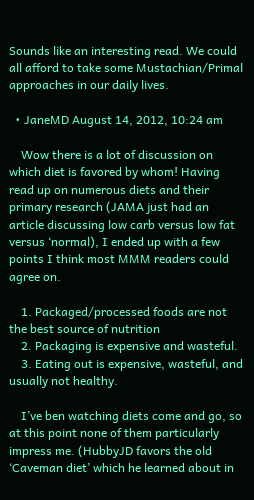Sounds like an interesting read. We could all afford to take some Mustachian/Primal approaches in our daily lives.

  • JaneMD August 14, 2012, 10:24 am

    Wow there is a lot of discussion on which diet is favored by whom! Having read up on numerous diets and their primary research (JAMA just had an article discussing low carb versus low fat versus ‘normal), I ended up with a few points I think most MMM readers could agree on.

    1. Packaged/processed foods are not the best source of nutrition
    2. Packaging is expensive and wasteful.
    3. Eating out is expensive, wasteful, and usually not healthy.

    I’ve ben watching diets come and go, so at this point none of them particularly impress me. (HubbyJD favors the old ‘Caveman diet’ which he learned about in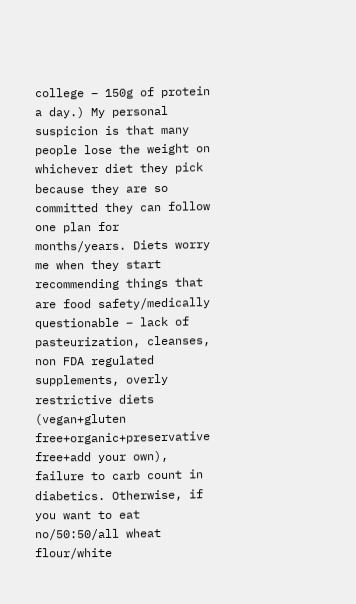college – 150g of protein a day.) My personal suspicion is that many people lose the weight on whichever diet they pick because they are so committed they can follow one plan for months/years. Diets worry me when they start recommending things that are food safety/medically questionable – lack of pasteurization, cleanses, non FDA regulated supplements, overly restrictive diets (vegan+gluten free+organic+preservative free+add your own), failure to carb count in diabetics. Otherwise, if you want to eat no/50:50/all wheat flour/white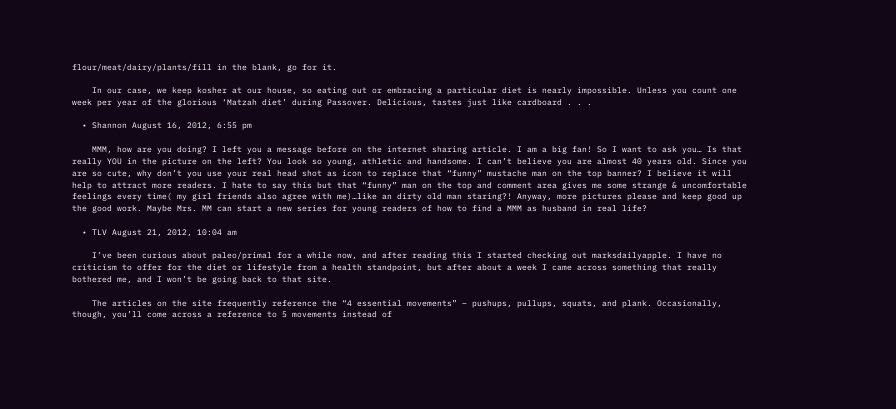flour/meat/dairy/plants/fill in the blank, go for it.

    In our case, we keep kosher at our house, so eating out or embracing a particular diet is nearly impossible. Unless you count one week per year of the glorious ‘Matzah diet’ during Passover. Delicious, tastes just like cardboard . . .

  • Shannon August 16, 2012, 6:55 pm

    MMM, how are you doing? I left you a message before on the internet sharing article. I am a big fan! So I want to ask you… Is that really YOU in the picture on the left? You look so young, athletic and handsome. I can’t believe you are almost 40 years old. Since you are so cute, why don’t you use your real head shot as icon to replace that “funny” mustache man on the top banner? I believe it will help to attract more readers. I hate to say this but that “funny” man on the top and comment area gives me some strange & uncomfortable feelings every time( my girl friends also agree with me)…like an dirty old man staring?! Anyway, more pictures please and keep good up the good work. Maybe Mrs. MM can start a new series for young readers of how to find a MMM as husband in real life?

  • TLV August 21, 2012, 10:04 am

    I’ve been curious about paleo/primal for a while now, and after reading this I started checking out marksdailyapple. I have no criticism to offer for the diet or lifestyle from a health standpoint, but after about a week I came across something that really bothered me, and I won’t be going back to that site.

    The articles on the site frequently reference the “4 essential movements” – pushups, pullups, squats, and plank. Occasionally, though, you’ll come across a reference to 5 movements instead of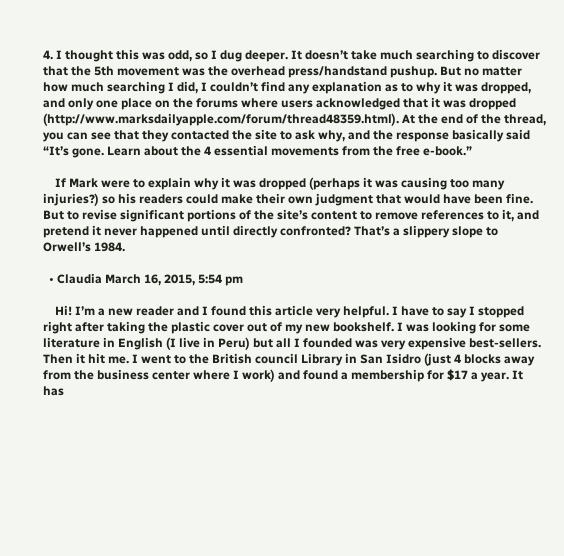4. I thought this was odd, so I dug deeper. It doesn’t take much searching to discover that the 5th movement was the overhead press/handstand pushup. But no matter how much searching I did, I couldn’t find any explanation as to why it was dropped, and only one place on the forums where users acknowledged that it was dropped (http://www.marksdailyapple.com/forum/thread48359.html). At the end of the thread, you can see that they contacted the site to ask why, and the response basically said “It’s gone. Learn about the 4 essential movements from the free e-book.”

    If Mark were to explain why it was dropped (perhaps it was causing too many injuries?) so his readers could make their own judgment that would have been fine. But to revise significant portions of the site’s content to remove references to it, and pretend it never happened until directly confronted? That’s a slippery slope to Orwell’s 1984.

  • Claudia March 16, 2015, 5:54 pm

    Hi! I’m a new reader and I found this article very helpful. I have to say I stopped right after taking the plastic cover out of my new bookshelf. I was looking for some literature in English (I live in Peru) but all I founded was very expensive best-sellers. Then it hit me. I went to the British council Library in San Isidro (just 4 blocks away from the business center where I work) and found a membership for $17 a year. It has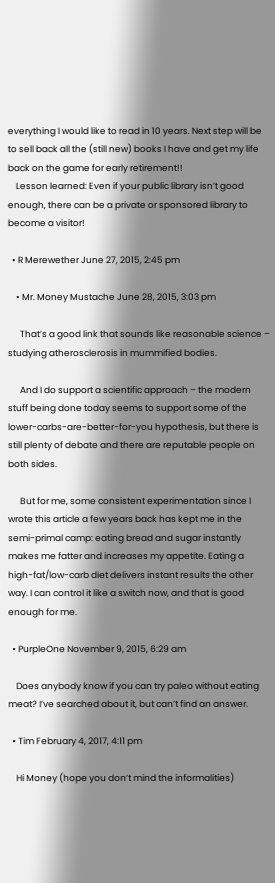everything I would like to read in 10 years. Next step will be to sell back all the (still new) books I have and get my life back on the game for early retirement!!
    Lesson learned: Even if your public library isn’t good enough, there can be a private or sponsored library to become a visitor!

  • R Merewether June 27, 2015, 2:45 pm

    • Mr. Money Mustache June 28, 2015, 3:03 pm

      That’s a good link that sounds like reasonable science – studying atherosclerosis in mummified bodies.

      And I do support a scientific approach – the modern stuff being done today seems to support some of the lower-carbs-are-better-for-you hypothesis, but there is still plenty of debate and there are reputable people on both sides.

      But for me, some consistent experimentation since I wrote this article a few years back has kept me in the semi-primal camp: eating bread and sugar instantly makes me fatter and increases my appetite. Eating a high-fat/low-carb diet delivers instant results the other way. I can control it like a switch now, and that is good enough for me.

  • PurpleOne November 9, 2015, 6:29 am

    Does anybody know if you can try paleo without eating meat? I’ve searched about it, but can’t find an answer.

  • Tim February 4, 2017, 4:11 pm

    Hi Money (hope you don’t mind the informalities)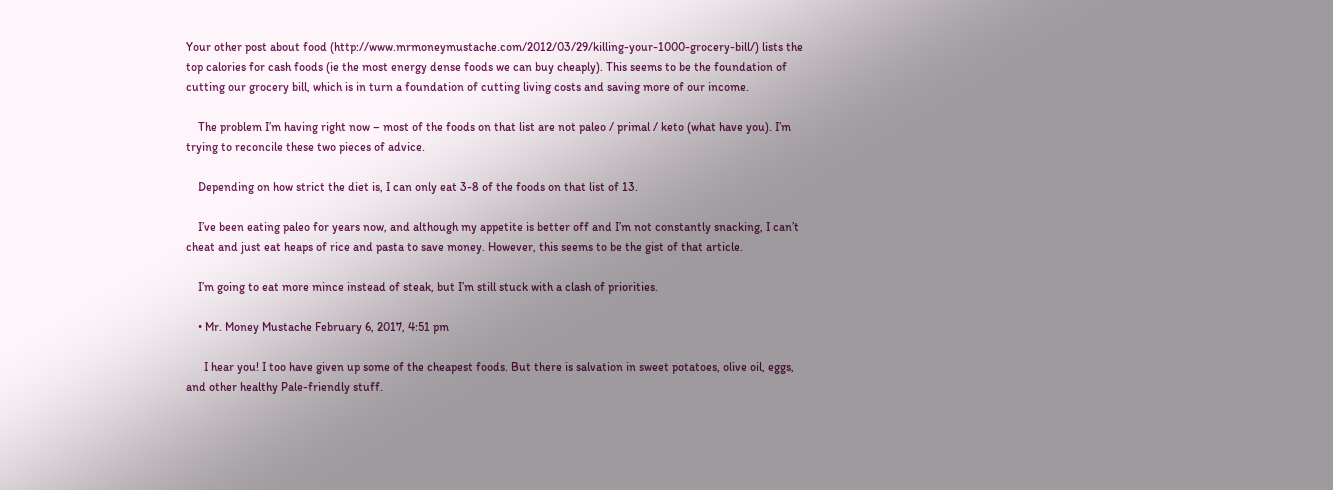Your other post about food (http://www.mrmoneymustache.com/2012/03/29/killing-your-1000-grocery-bill/) lists the top calories for cash foods (ie the most energy dense foods we can buy cheaply). This seems to be the foundation of cutting our grocery bill, which is in turn a foundation of cutting living costs and saving more of our income.

    The problem I’m having right now – most of the foods on that list are not paleo / primal / keto (what have you). I’m trying to reconcile these two pieces of advice.

    Depending on how strict the diet is, I can only eat 3-8 of the foods on that list of 13.

    I’ve been eating paleo for years now, and although my appetite is better off and I’m not constantly snacking, I can’t cheat and just eat heaps of rice and pasta to save money. However, this seems to be the gist of that article.

    I’m going to eat more mince instead of steak, but I’m still stuck with a clash of priorities.

    • Mr. Money Mustache February 6, 2017, 4:51 pm

      I hear you! I too have given up some of the cheapest foods. But there is salvation in sweet potatoes, olive oil, eggs, and other healthy Pale-friendly stuff.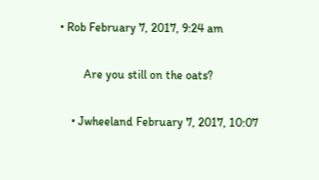• Rob February 7, 2017, 9:24 am

        Are you still on the oats?

    • Jwheeland February 7, 2017, 10:07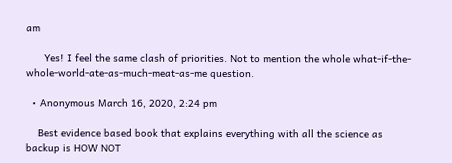am

      Yes! I feel the same clash of priorities. Not to mention the whole what-if-the-whole-world-ate-as-much-meat-as-me question.

  • Anonymous March 16, 2020, 2:24 pm

    Best evidence based book that explains everything with all the science as backup is HOW NOT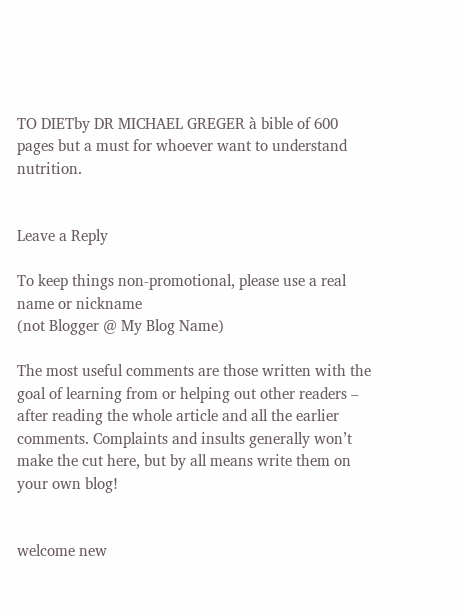TO DIETby DR MICHAEL GREGER à bible of 600 pages but a must for whoever want to understand nutrition.


Leave a Reply

To keep things non-promotional, please use a real name or nickname
(not Blogger @ My Blog Name)

The most useful comments are those written with the goal of learning from or helping out other readers – after reading the whole article and all the earlier comments. Complaints and insults generally won’t make the cut here, but by all means write them on your own blog!


welcome new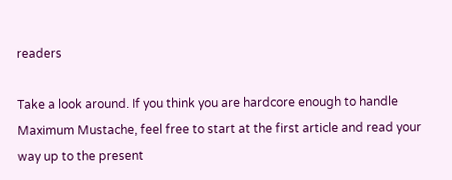readers

Take a look around. If you think you are hardcore enough to handle Maximum Mustache, feel free to start at the first article and read your way up to the present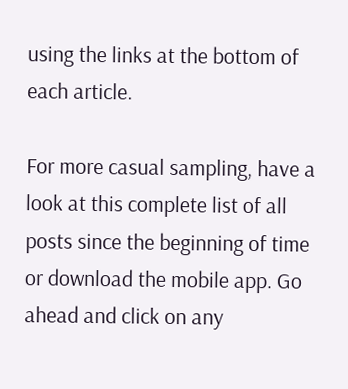using the links at the bottom of each article.

For more casual sampling, have a look at this complete list of all posts since the beginning of time or download the mobile app. Go ahead and click on any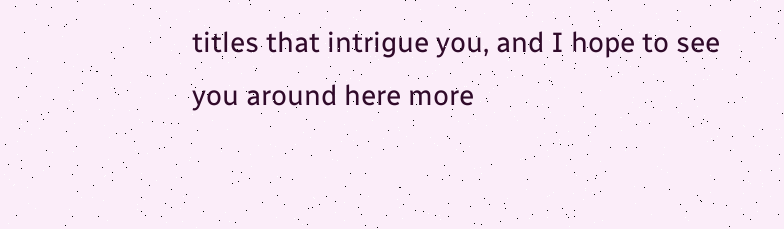titles that intrigue you, and I hope to see you around here more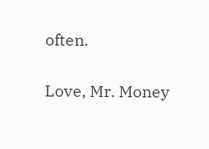often.

Love, Mr. Money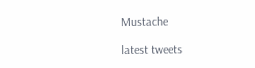Mustache

latest tweets